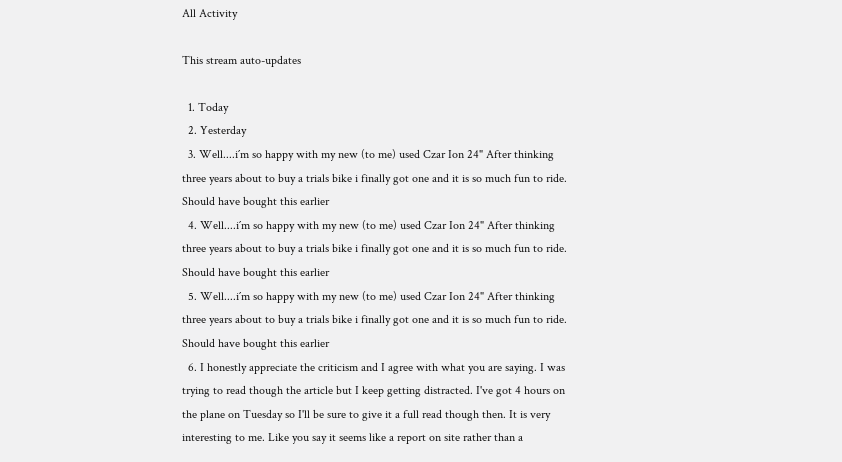All Activity

This stream auto-updates

  1. Today
  2. Yesterday
  3. Well....i´m so happy with my new (to me) used Czar Ion 24" After thinking three years about to buy a trials bike i finally got one and it is so much fun to ride. Should have bought this earlier
  4. Well....i´m so happy with my new (to me) used Czar Ion 24" After thinking three years about to buy a trials bike i finally got one and it is so much fun to ride. Should have bought this earlier
  5. Well....i´m so happy with my new (to me) used Czar Ion 24" After thinking three years about to buy a trials bike i finally got one and it is so much fun to ride. Should have bought this earlier
  6. I honestly appreciate the criticism and I agree with what you are saying. I was trying to read though the article but I keep getting distracted. I've got 4 hours on the plane on Tuesday so I'll be sure to give it a full read though then. It is very interesting to me. Like you say it seems like a report on site rather than a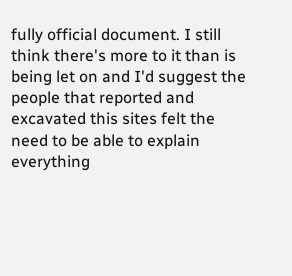fully official document. I still think there's more to it than is being let on and I'd suggest the people that reported and excavated this sites felt the need to be able to explain everything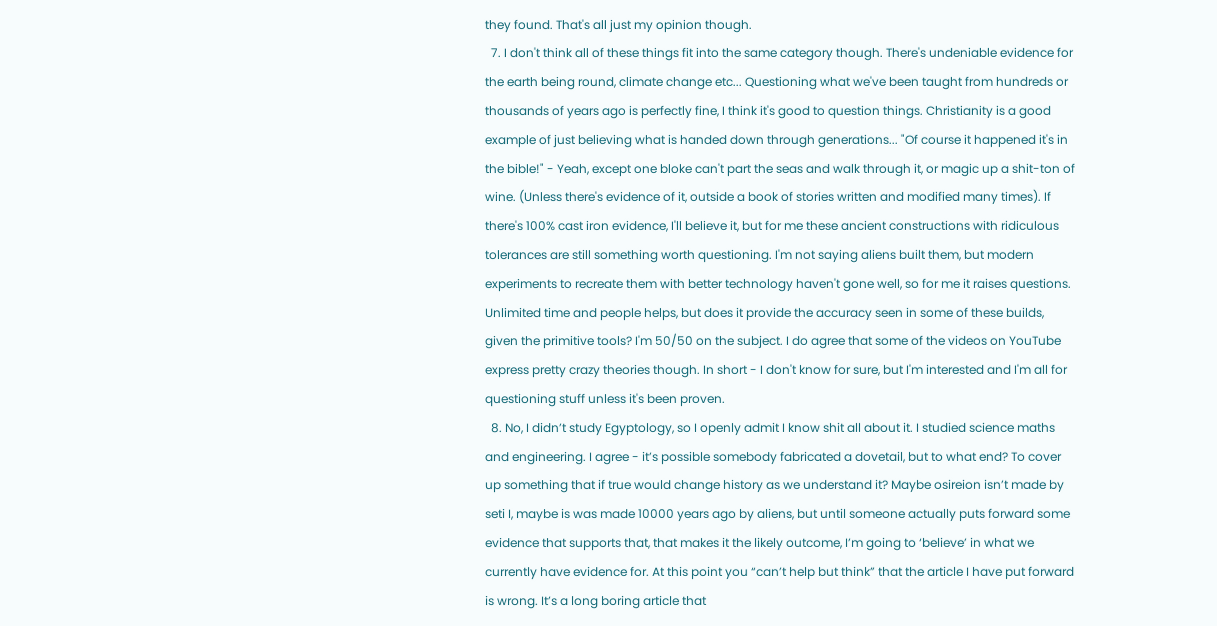they found. That's all just my opinion though.
  7. I don't think all of these things fit into the same category though. There's undeniable evidence for the earth being round, climate change etc... Questioning what we've been taught from hundreds or thousands of years ago is perfectly fine, I think it's good to question things. Christianity is a good example of just believing what is handed down through generations... "Of course it happened it's in the bible!" - Yeah, except one bloke can't part the seas and walk through it, or magic up a shit-ton of wine. (Unless there's evidence of it, outside a book of stories written and modified many times). If there's 100% cast iron evidence, I'll believe it, but for me these ancient constructions with ridiculous tolerances are still something worth questioning. I'm not saying aliens built them, but modern experiments to recreate them with better technology haven't gone well, so for me it raises questions. Unlimited time and people helps, but does it provide the accuracy seen in some of these builds, given the primitive tools? I'm 50/50 on the subject. I do agree that some of the videos on YouTube express pretty crazy theories though. In short - I don't know for sure, but I'm interested and I'm all for questioning stuff unless it's been proven.
  8. No, I didn’t study Egyptology, so I openly admit I know shit all about it. I studied science maths and engineering. I agree - it’s possible somebody fabricated a dovetail, but to what end? To cover up something that if true would change history as we understand it? Maybe osireion isn’t made by seti I, maybe is was made 10000 years ago by aliens, but until someone actually puts forward some evidence that supports that, that makes it the likely outcome, I’m going to ‘believe’ in what we currently have evidence for. At this point you “can’t help but think” that the article I have put forward is wrong. It’s a long boring article that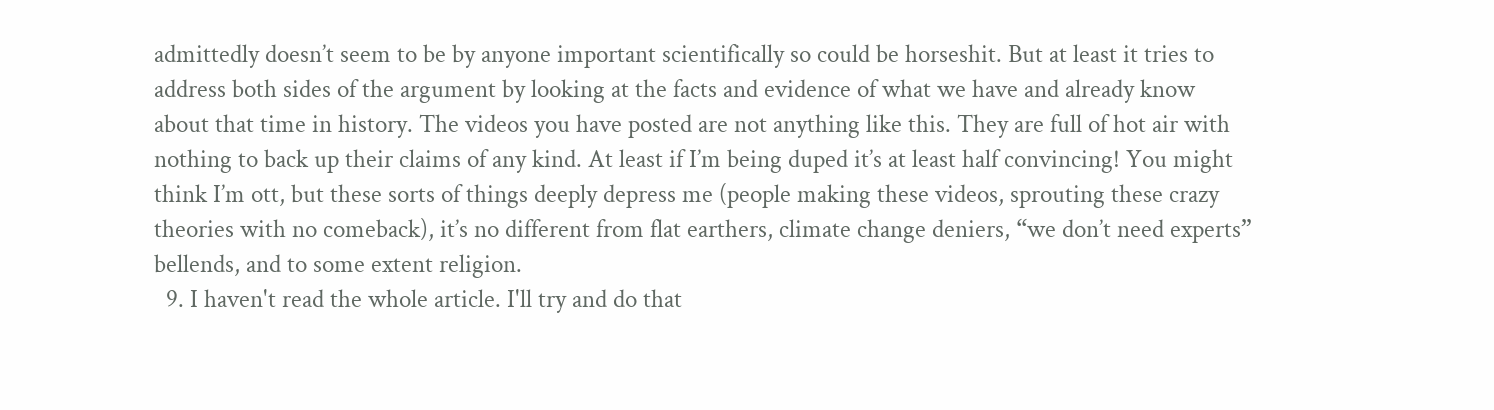admittedly doesn’t seem to be by anyone important scientifically so could be horseshit. But at least it tries to address both sides of the argument by looking at the facts and evidence of what we have and already know about that time in history. The videos you have posted are not anything like this. They are full of hot air with nothing to back up their claims of any kind. At least if I’m being duped it’s at least half convincing! You might think I’m ott, but these sorts of things deeply depress me (people making these videos, sprouting these crazy theories with no comeback), it’s no different from flat earthers, climate change deniers, “we don’t need experts” bellends, and to some extent religion.
  9. I haven't read the whole article. I'll try and do that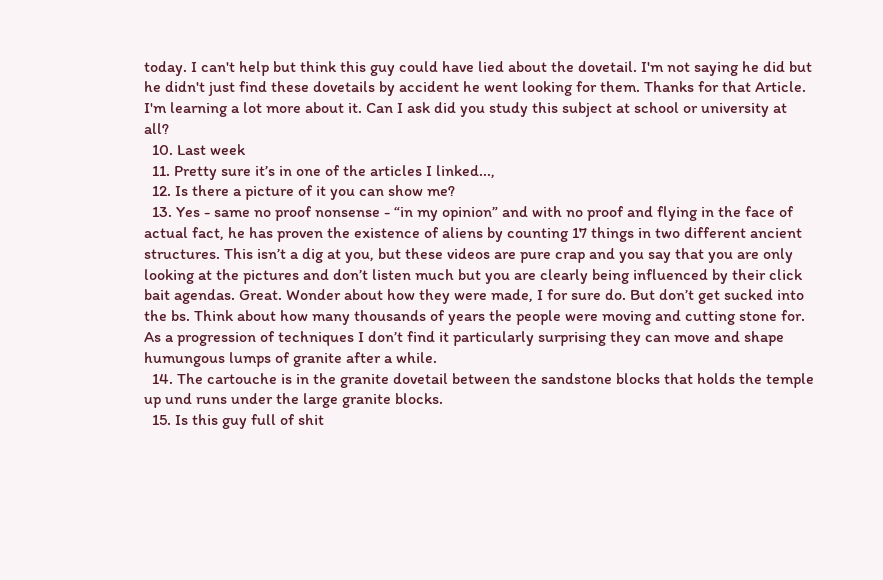today. I can't help but think this guy could have lied about the dovetail. I'm not saying he did but he didn't just find these dovetails by accident he went looking for them. Thanks for that Article. I'm learning a lot more about it. Can I ask did you study this subject at school or university at all?
  10. Last week
  11. Pretty sure it’s in one of the articles I linked...,
  12. Is there a picture of it you can show me?
  13. Yes - same no proof nonsense - “in my opinion” and with no proof and flying in the face of actual fact, he has proven the existence of aliens by counting 17 things in two different ancient structures. This isn’t a dig at you, but these videos are pure crap and you say that you are only looking at the pictures and don’t listen much but you are clearly being influenced by their click bait agendas. Great. Wonder about how they were made, I for sure do. But don’t get sucked into the bs. Think about how many thousands of years the people were moving and cutting stone for. As a progression of techniques I don’t find it particularly surprising they can move and shape humungous lumps of granite after a while.
  14. The cartouche is in the granite dovetail between the sandstone blocks that holds the temple up und runs under the large granite blocks.
  15. Is this guy full of shit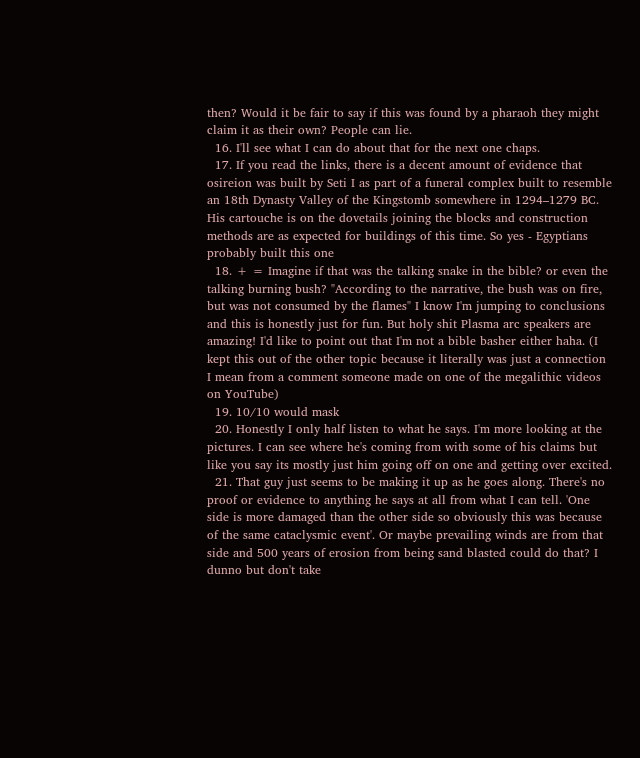then? Would it be fair to say if this was found by a pharaoh they might claim it as their own? People can lie.
  16. I'll see what I can do about that for the next one chaps.
  17. If you read the links, there is a decent amount of evidence that osireion was built by Seti I as part of a funeral complex built to resemble an 18th Dynasty Valley of the Kingstomb somewhere in 1294–1279 BC. His cartouche is on the dovetails joining the blocks and construction methods are as expected for buildings of this time. So yes - Egyptians probably built this one
  18. + = Imagine if that was the talking snake in the bible? or even the talking burning bush? "According to the narrative, the bush was on fire, but was not consumed by the flames" I know I'm jumping to conclusions and this is honestly just for fun. But holy shit Plasma arc speakers are amazing! I'd like to point out that I'm not a bible basher either haha. (I kept this out of the other topic because it literally was just a connection I mean from a comment someone made on one of the megalithic videos on YouTube)
  19. 10/10 would mask
  20. Honestly I only half listen to what he says. I'm more looking at the pictures. I can see where he's coming from with some of his claims but like you say its mostly just him going off on one and getting over excited.
  21. That guy just seems to be making it up as he goes along. There's no proof or evidence to anything he says at all from what I can tell. 'One side is more damaged than the other side so obviously this was because of the same cataclysmic event'. Or maybe prevailing winds are from that side and 500 years of erosion from being sand blasted could do that? I dunno but don't take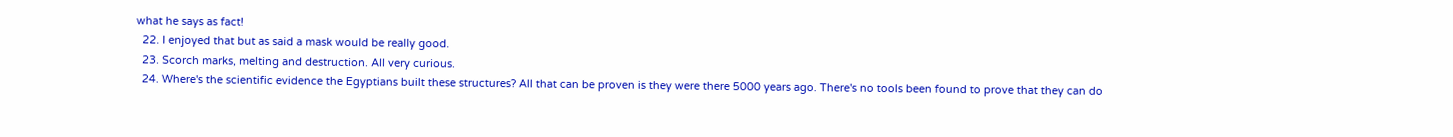what he says as fact!
  22. I enjoyed that but as said a mask would be really good.
  23. Scorch marks, melting and destruction. All very curious.
  24. Where's the scientific evidence the Egyptians built these structures? All that can be proven is they were there 5000 years ago. There's no tools been found to prove that they can do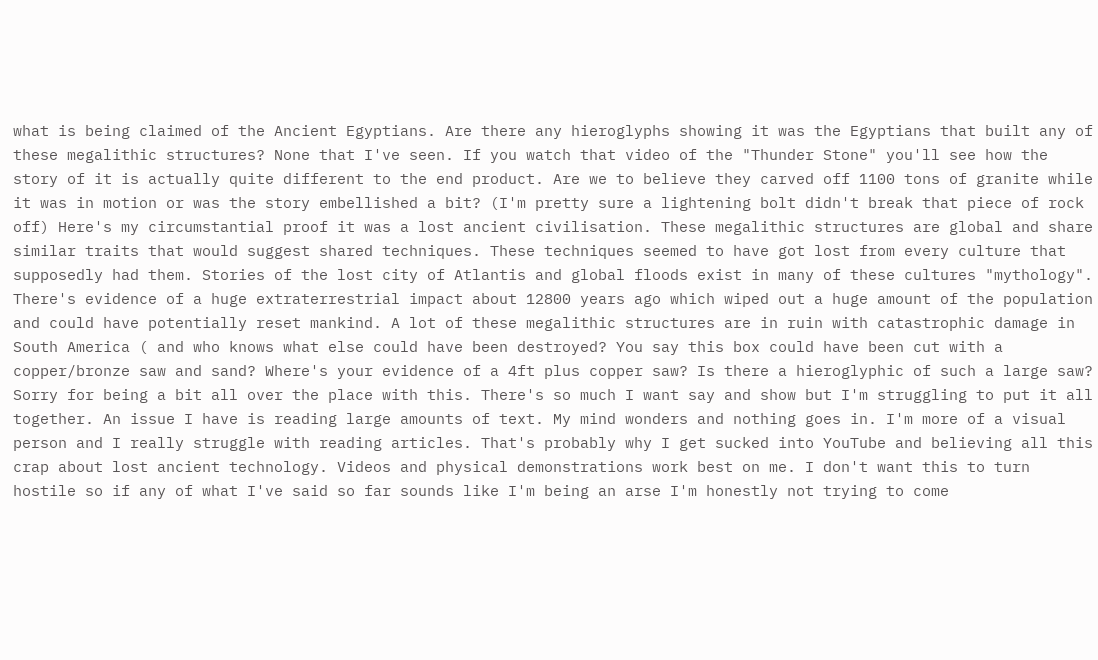what is being claimed of the Ancient Egyptians. Are there any hieroglyphs showing it was the Egyptians that built any of these megalithic structures? None that I've seen. If you watch that video of the "Thunder Stone" you'll see how the story of it is actually quite different to the end product. Are we to believe they carved off 1100 tons of granite while it was in motion or was the story embellished a bit? (I'm pretty sure a lightening bolt didn't break that piece of rock off) Here's my circumstantial proof it was a lost ancient civilisation. These megalithic structures are global and share similar traits that would suggest shared techniques. These techniques seemed to have got lost from every culture that supposedly had them. Stories of the lost city of Atlantis and global floods exist in many of these cultures "mythology". There's evidence of a huge extraterrestrial impact about 12800 years ago which wiped out a huge amount of the population and could have potentially reset mankind. A lot of these megalithic structures are in ruin with catastrophic damage in South America ( and who knows what else could have been destroyed? You say this box could have been cut with a copper/bronze saw and sand? Where's your evidence of a 4ft plus copper saw? Is there a hieroglyphic of such a large saw? Sorry for being a bit all over the place with this. There's so much I want say and show but I'm struggling to put it all together. An issue I have is reading large amounts of text. My mind wonders and nothing goes in. I'm more of a visual person and I really struggle with reading articles. That's probably why I get sucked into YouTube and believing all this crap about lost ancient technology. Videos and physical demonstrations work best on me. I don't want this to turn hostile so if any of what I've said so far sounds like I'm being an arse I'm honestly not trying to come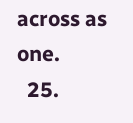across as one.
  25.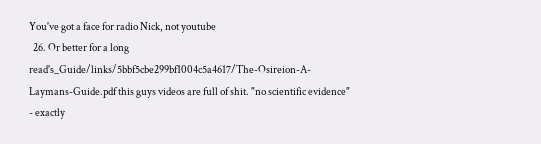You've got a face for radio Nick, not youtube
  26. Or better for a long read's_Guide/links/5bbf5cbe299bf1004c5a4617/The-Osireion-A-Laymans-Guide.pdf this guys videos are full of shit. "no scientific evidence" - exactly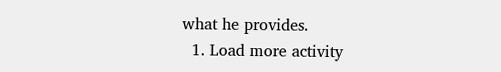what he provides.
  1. Load more activity